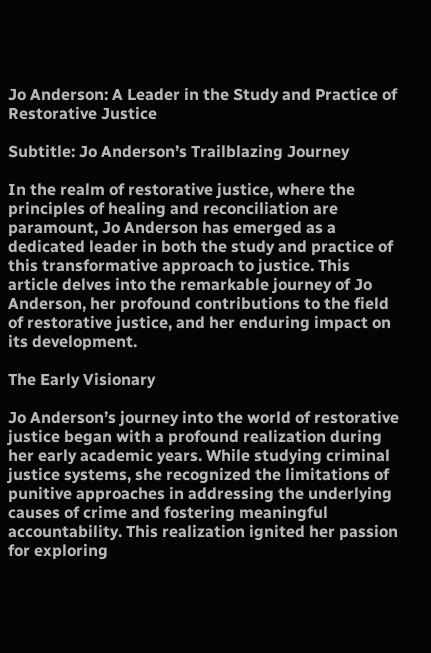Jo Anderson: A Leader in the Study and Practice of Restorative Justice

Subtitle: Jo Anderson’s Trailblazing Journey

In the realm of restorative justice, where the principles of healing and reconciliation are paramount, Jo Anderson has emerged as a dedicated leader in both the study and practice of this transformative approach to justice. This article delves into the remarkable journey of Jo Anderson, her profound contributions to the field of restorative justice, and her enduring impact on its development.

The Early Visionary

Jo Anderson’s journey into the world of restorative justice began with a profound realization during her early academic years. While studying criminal justice systems, she recognized the limitations of punitive approaches in addressing the underlying causes of crime and fostering meaningful accountability. This realization ignited her passion for exploring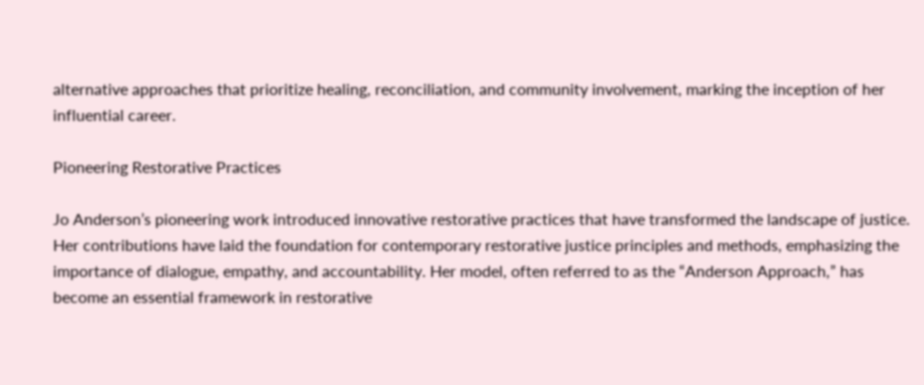alternative approaches that prioritize healing, reconciliation, and community involvement, marking the inception of her influential career.

Pioneering Restorative Practices

Jo Anderson’s pioneering work introduced innovative restorative practices that have transformed the landscape of justice. Her contributions have laid the foundation for contemporary restorative justice principles and methods, emphasizing the importance of dialogue, empathy, and accountability. Her model, often referred to as the “Anderson Approach,” has become an essential framework in restorative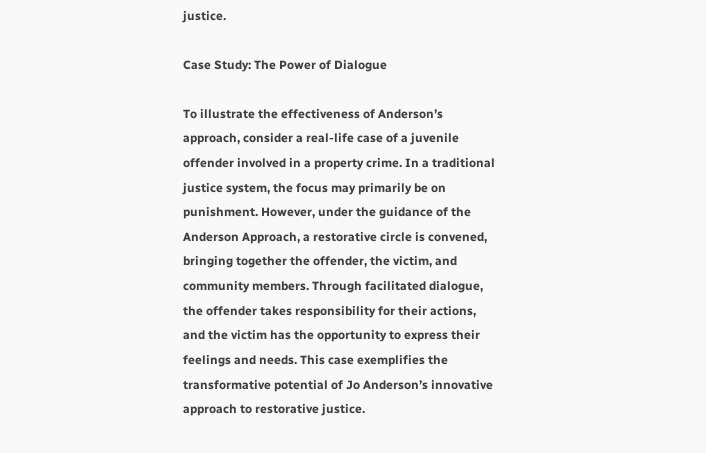justice.

Case Study: The Power of Dialogue

To illustrate the effectiveness of Anderson’s approach, consider a real-life case of a juvenile offender involved in a property crime. In a traditional justice system, the focus may primarily be on punishment. However, under the guidance of the Anderson Approach, a restorative circle is convened, bringing together the offender, the victim, and community members. Through facilitated dialogue, the offender takes responsibility for their actions, and the victim has the opportunity to express their feelings and needs. This case exemplifies the transformative potential of Jo Anderson’s innovative approach to restorative justice.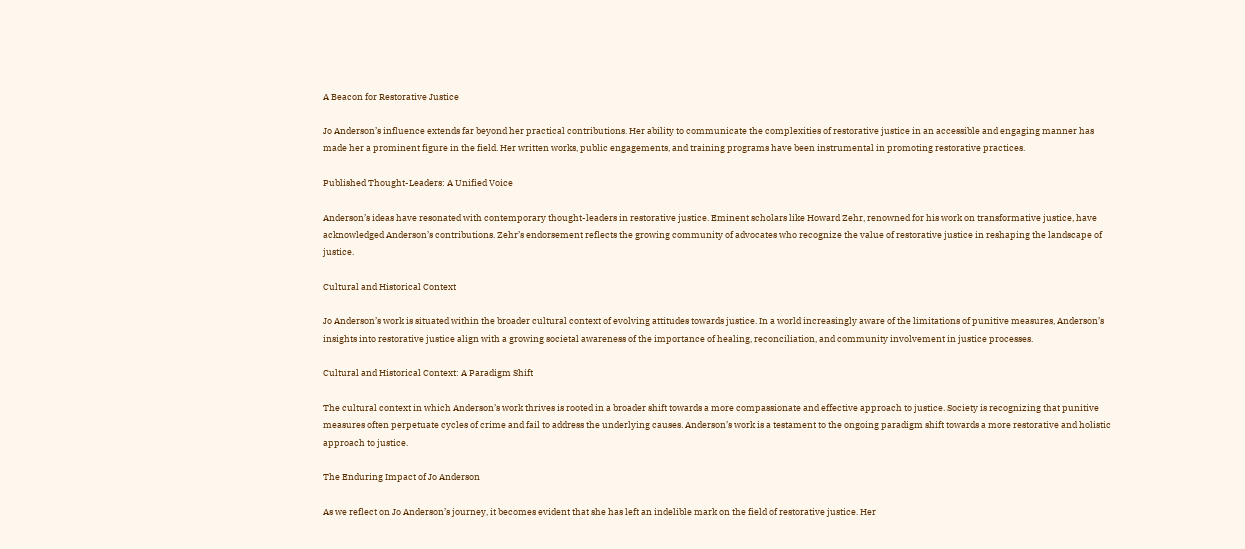A Beacon for Restorative Justice

Jo Anderson’s influence extends far beyond her practical contributions. Her ability to communicate the complexities of restorative justice in an accessible and engaging manner has made her a prominent figure in the field. Her written works, public engagements, and training programs have been instrumental in promoting restorative practices.

Published Thought-Leaders: A Unified Voice

Anderson’s ideas have resonated with contemporary thought-leaders in restorative justice. Eminent scholars like Howard Zehr, renowned for his work on transformative justice, have acknowledged Anderson’s contributions. Zehr’s endorsement reflects the growing community of advocates who recognize the value of restorative justice in reshaping the landscape of justice.

Cultural and Historical Context

Jo Anderson’s work is situated within the broader cultural context of evolving attitudes towards justice. In a world increasingly aware of the limitations of punitive measures, Anderson’s insights into restorative justice align with a growing societal awareness of the importance of healing, reconciliation, and community involvement in justice processes.

Cultural and Historical Context: A Paradigm Shift

The cultural context in which Anderson’s work thrives is rooted in a broader shift towards a more compassionate and effective approach to justice. Society is recognizing that punitive measures often perpetuate cycles of crime and fail to address the underlying causes. Anderson’s work is a testament to the ongoing paradigm shift towards a more restorative and holistic approach to justice.

The Enduring Impact of Jo Anderson

As we reflect on Jo Anderson’s journey, it becomes evident that she has left an indelible mark on the field of restorative justice. Her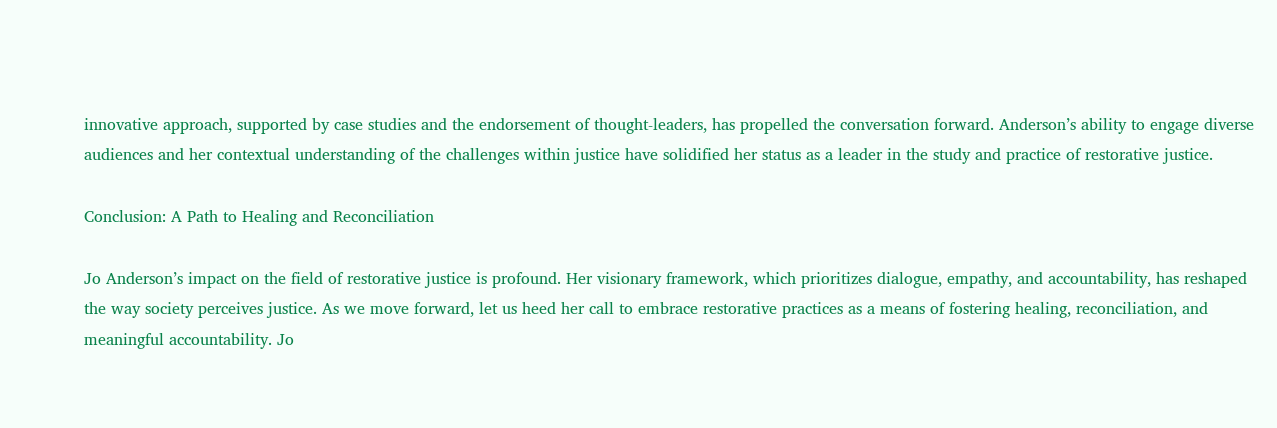innovative approach, supported by case studies and the endorsement of thought-leaders, has propelled the conversation forward. Anderson’s ability to engage diverse audiences and her contextual understanding of the challenges within justice have solidified her status as a leader in the study and practice of restorative justice.

Conclusion: A Path to Healing and Reconciliation

Jo Anderson’s impact on the field of restorative justice is profound. Her visionary framework, which prioritizes dialogue, empathy, and accountability, has reshaped the way society perceives justice. As we move forward, let us heed her call to embrace restorative practices as a means of fostering healing, reconciliation, and meaningful accountability. Jo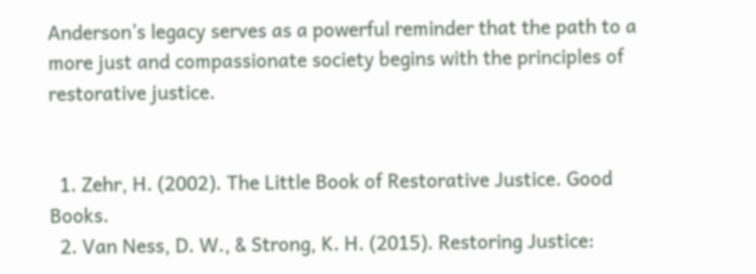Anderson’s legacy serves as a powerful reminder that the path to a more just and compassionate society begins with the principles of restorative justice.


  1. Zehr, H. (2002). The Little Book of Restorative Justice. Good Books.
  2. Van Ness, D. W., & Strong, K. H. (2015). Restoring Justice: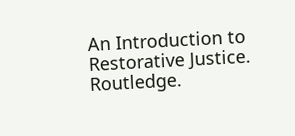An Introduction to Restorative Justice. Routledge.